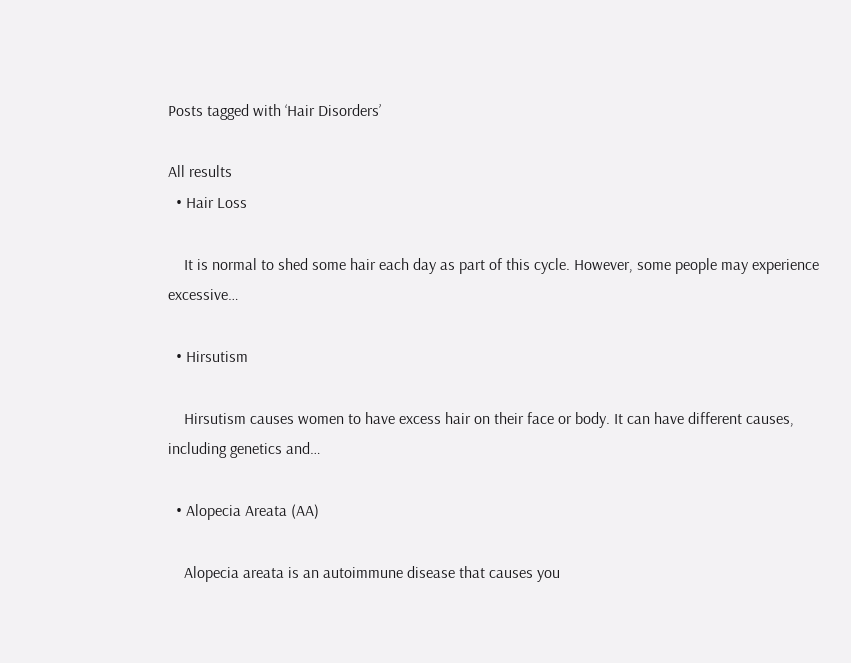Posts tagged with ‘Hair Disorders’

All results
  • Hair Loss

    It is normal to shed some hair each day as part of this cycle. However, some people may experience excessive…

  • Hirsutism

    Hirsutism causes women to have excess hair on their face or body. It can have different causes, including genetics and…

  • Alopecia Areata (AA)

    Alopecia areata is an autoimmune disease that causes you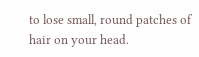to lose small, round patches of hair on your head.